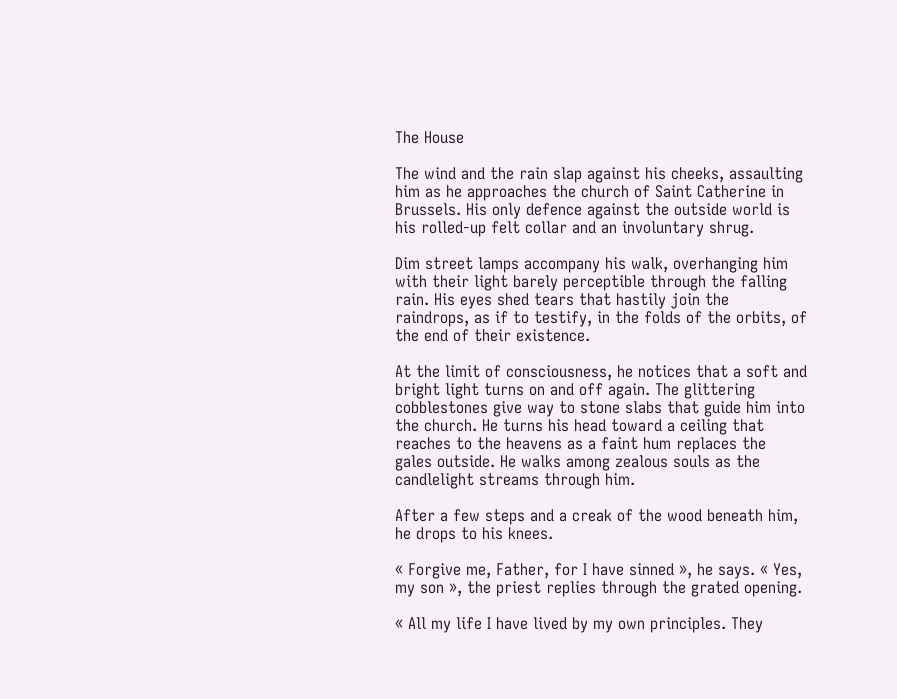The House

The wind and the rain slap against his cheeks, assaulting him as he approaches the church of Saint Catherine in Brussels. His only defence against the outside world is his rolled-up felt collar and an involuntary shrug.

Dim street lamps accompany his walk, overhanging him with their light barely perceptible through the falling rain. His eyes shed tears that hastily join the raindrops, as if to testify, in the folds of the orbits, of the end of their existence.

At the limit of consciousness, he notices that a soft and bright light turns on and off again. The glittering cobblestones give way to stone slabs that guide him into the church. He turns his head toward a ceiling that reaches to the heavens as a faint hum replaces the gales outside. He walks among zealous souls as the candlelight streams through him.

After a few steps and a creak of the wood beneath him, he drops to his knees.

« Forgive me, Father, for I have sinned », he says. « Yes, my son », the priest replies through the grated opening.

« All my life I have lived by my own principles. They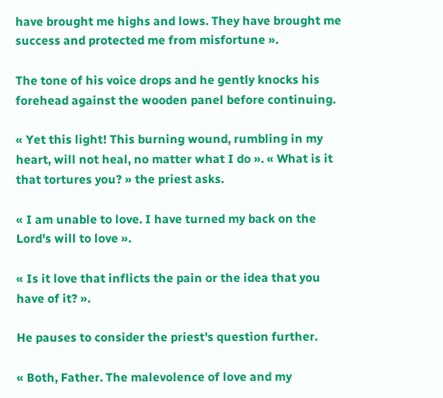have brought me highs and lows. They have brought me success and protected me from misfortune ».

The tone of his voice drops and he gently knocks his forehead against the wooden panel before continuing.

« Yet this light! This burning wound, rumbling in my heart, will not heal, no matter what I do ». « What is it that tortures you? » the priest asks.

« I am unable to love. I have turned my back on the Lord's will to love ».

« Is it love that inflicts the pain or the idea that you have of it? ».

He pauses to consider the priest's question further.

« Both, Father. The malevolence of love and my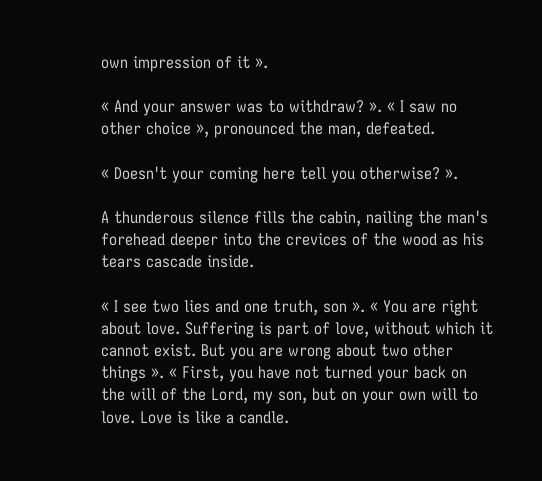own impression of it ».

« And your answer was to withdraw? ». « I saw no other choice », pronounced the man, defeated.

« Doesn't your coming here tell you otherwise? ».

A thunderous silence fills the cabin, nailing the man's forehead deeper into the crevices of the wood as his tears cascade inside.

« I see two lies and one truth, son ». « You are right about love. Suffering is part of love, without which it cannot exist. But you are wrong about two other things ». « First, you have not turned your back on the will of the Lord, my son, but on your own will to love. Love is like a candle.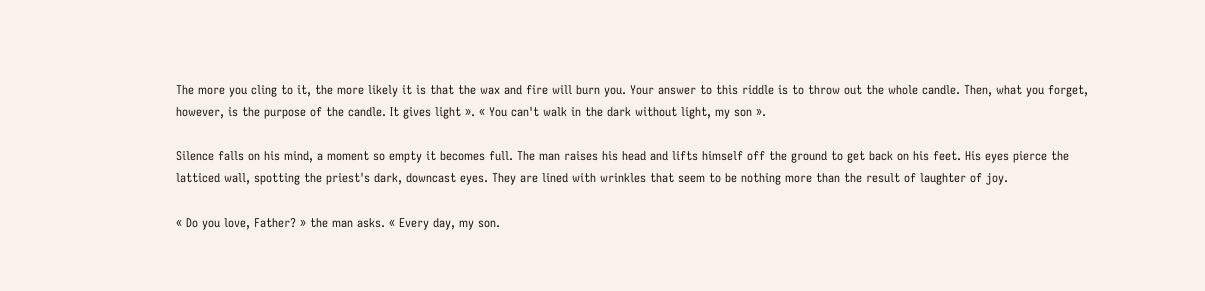The more you cling to it, the more likely it is that the wax and fire will burn you. Your answer to this riddle is to throw out the whole candle. Then, what you forget, however, is the purpose of the candle. It gives light ». « You can't walk in the dark without light, my son ».

Silence falls on his mind, a moment so empty it becomes full. The man raises his head and lifts himself off the ground to get back on his feet. His eyes pierce the latticed wall, spotting the priest's dark, downcast eyes. They are lined with wrinkles that seem to be nothing more than the result of laughter of joy.

« Do you love, Father? » the man asks. « Every day, my son.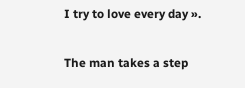I try to love every day ».

The man takes a step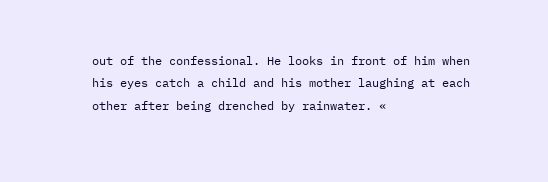out of the confessional. He looks in front of him when his eyes catch a child and his mother laughing at each other after being drenched by rainwater. «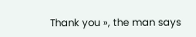Thank you », the man says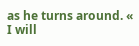as he turns around. « I will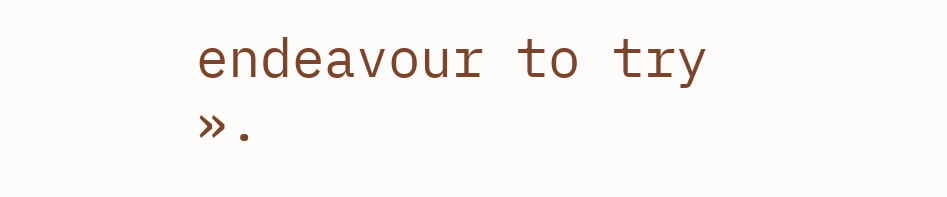endeavour to try ».